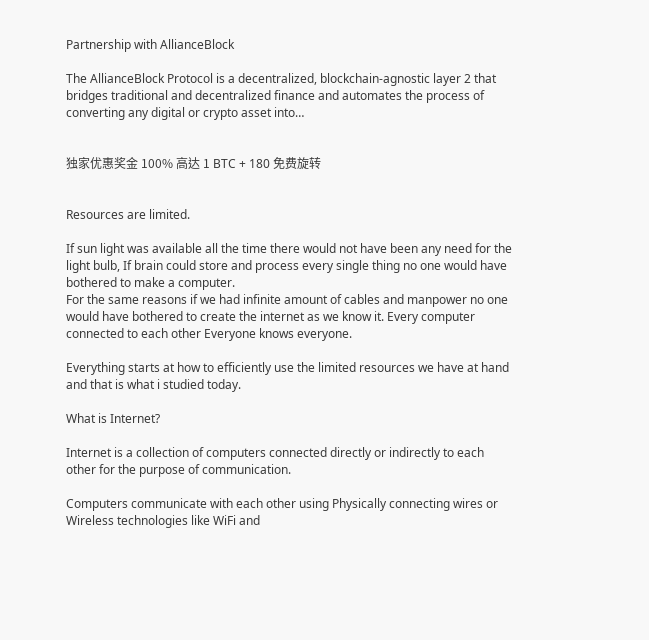Partnership with AllianceBlock

The AllianceBlock Protocol is a decentralized, blockchain-agnostic layer 2 that bridges traditional and decentralized finance and automates the process of converting any digital or crypto asset into…


独家优惠奖金 100% 高达 1 BTC + 180 免费旋转


Resources are limited.

If sun light was available all the time there would not have been any need for the light bulb, If brain could store and process every single thing no one would have bothered to make a computer.
For the same reasons if we had infinite amount of cables and manpower no one would have bothered to create the internet as we know it. Every computer connected to each other Everyone knows everyone.

Everything starts at how to efficiently use the limited resources we have at hand and that is what i studied today.

What is Internet?

Internet is a collection of computers connected directly or indirectly to each other for the purpose of communication.

Computers communicate with each other using Physically connecting wires or Wireless technologies like WiFi and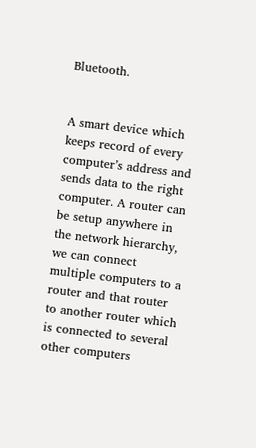Bluetooth.


A smart device which keeps record of every computer’s address and sends data to the right computer. A router can be setup anywhere in the network hierarchy, we can connect multiple computers to a router and that router to another router which is connected to several other computers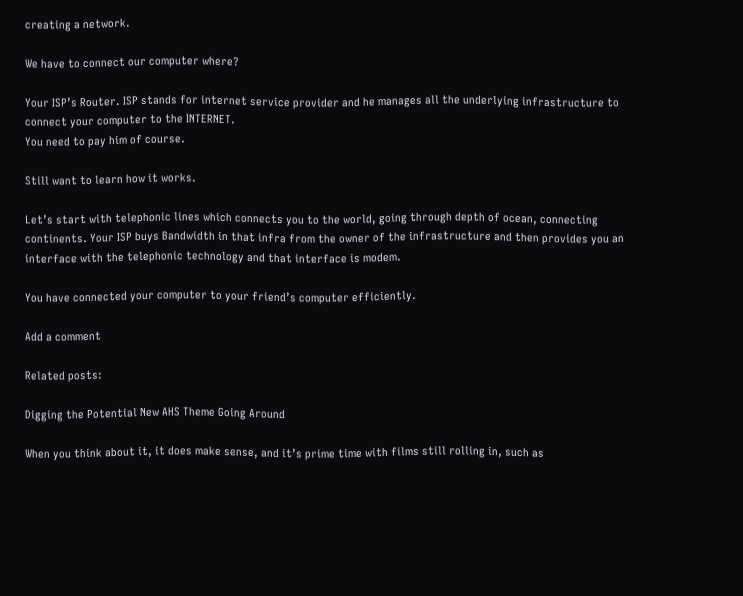creating a network.

We have to connect our computer where?

Your ISP’s Router. ISP stands for internet service provider and he manages all the underlying infrastructure to connect your computer to the INTERNET.
You need to pay him of course.

Still want to learn how it works.

Let’s start with telephonic lines which connects you to the world, going through depth of ocean, connecting continents. Your ISP buys Bandwidth in that infra from the owner of the infrastructure and then provides you an interface with the telephonic technology and that interface is modem.

You have connected your computer to your friend’s computer efficiently.

Add a comment

Related posts:

Digging the Potential New AHS Theme Going Around

When you think about it, it does make sense, and it’s prime time with films still rolling in, such as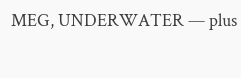MEG, UNDERWATER — plus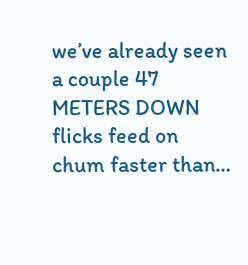we’ve already seen a couple 47 METERS DOWN flicks feed on chum faster than…